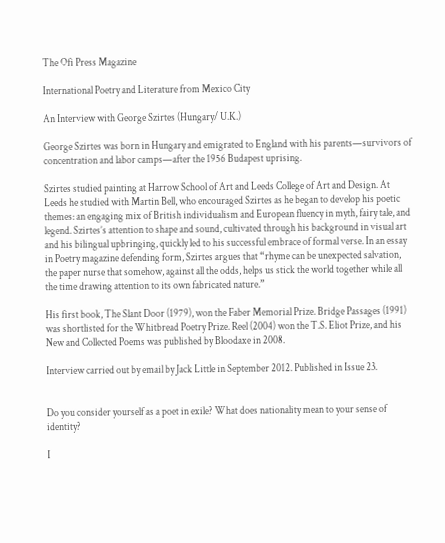The Ofi Press Magazine

International Poetry and Literature from Mexico City

An Interview with George Szirtes (Hungary/ U.K.)

George Szirtes was born in Hungary and emigrated to England with his parents—survivors of concentration and labor camps—after the 1956 Budapest uprising.

Szirtes studied painting at Harrow School of Art and Leeds College of Art and Design. At Leeds he studied with Martin Bell, who encouraged Szirtes as he began to develop his poetic themes: an engaging mix of British individualism and European fluency in myth, fairy tale, and legend. Szirtes’s attention to shape and sound, cultivated through his background in visual art and his bilingual upbringing, quickly led to his successful embrace of formal verse. In an essay in Poetry magazine defending form, Szirtes argues that “rhyme can be unexpected salvation, the paper nurse that somehow, against all the odds, helps us stick the world together while all the time drawing attention to its own fabricated nature.”

His first book, The Slant Door (1979), won the Faber Memorial Prize. Bridge Passages (1991) was shortlisted for the Whitbread Poetry Prize. Reel (2004) won the T.S. Eliot Prize, and his New and Collected Poems was published by Bloodaxe in 2008.

Interview carried out by email by Jack Little in September 2012. Published in Issue 23.


Do you consider yourself as a poet in exile? What does nationality mean to your sense of identity?

I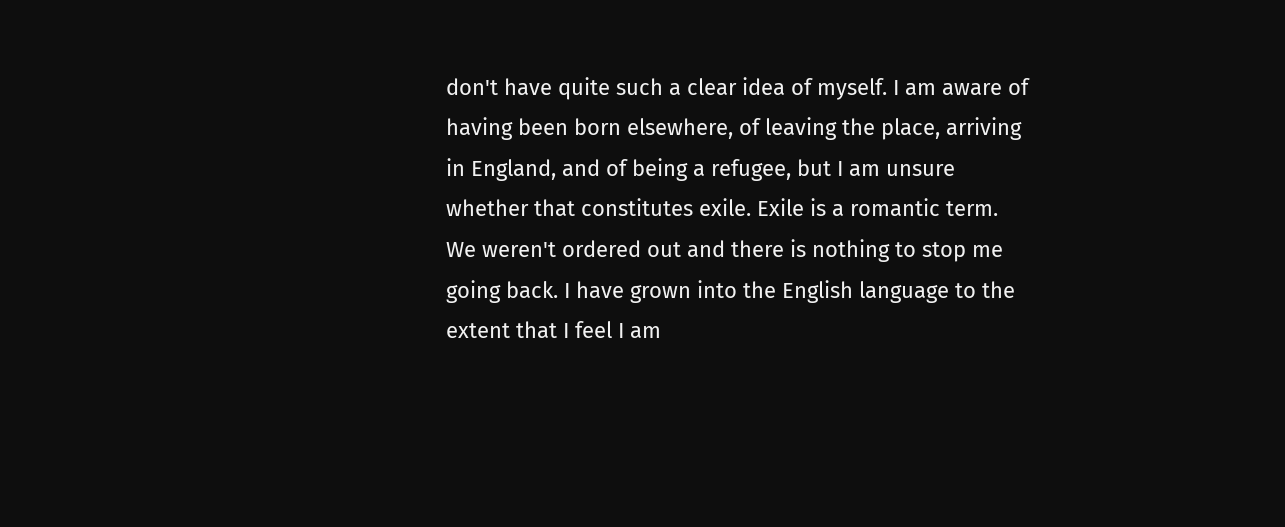don't have quite such a clear idea of myself. I am aware of having been born elsewhere, of leaving the place, arriving in England, and of being a refugee, but I am unsure whether that constitutes exile. Exile is a romantic term. We weren't ordered out and there is nothing to stop me going back. I have grown into the English language to the extent that I feel I am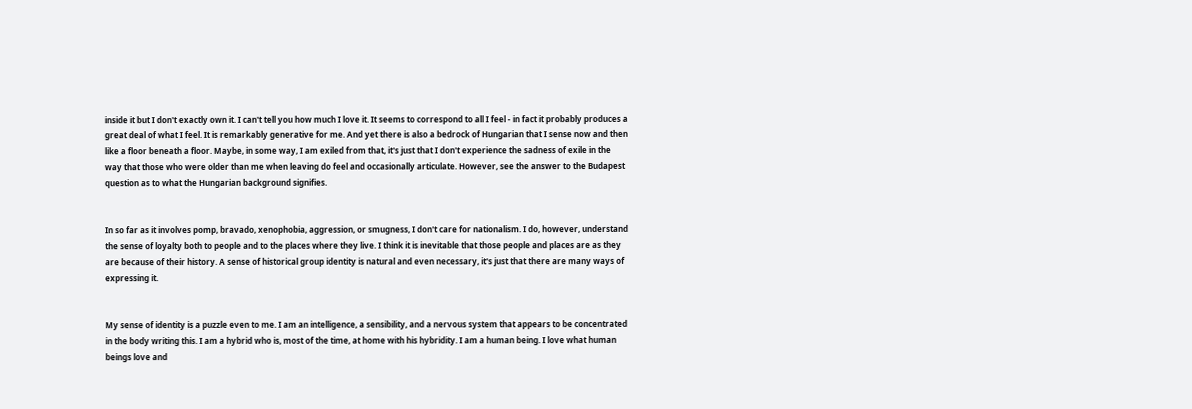inside it but I don't exactly own it. I can't tell you how much I love it. It seems to correspond to all I feel - in fact it probably produces a great deal of what I feel. It is remarkably generative for me. And yet there is also a bedrock of Hungarian that I sense now and then like a floor beneath a floor. Maybe, in some way, I am exiled from that, it's just that I don't experience the sadness of exile in the way that those who were older than me when leaving do feel and occasionally articulate. However, see the answer to the Budapest question as to what the Hungarian background signifies.


In so far as it involves pomp, bravado, xenophobia, aggression, or smugness, I don't care for nationalism. I do, however, understand the sense of loyalty both to people and to the places where they live. I think it is inevitable that those people and places are as they are because of their history. A sense of historical group identity is natural and even necessary, it's just that there are many ways of expressing it.


My sense of identity is a puzzle even to me. I am an intelligence, a sensibility, and a nervous system that appears to be concentrated in the body writing this. I am a hybrid who is, most of the time, at home with his hybridity. I am a human being. I love what human beings love and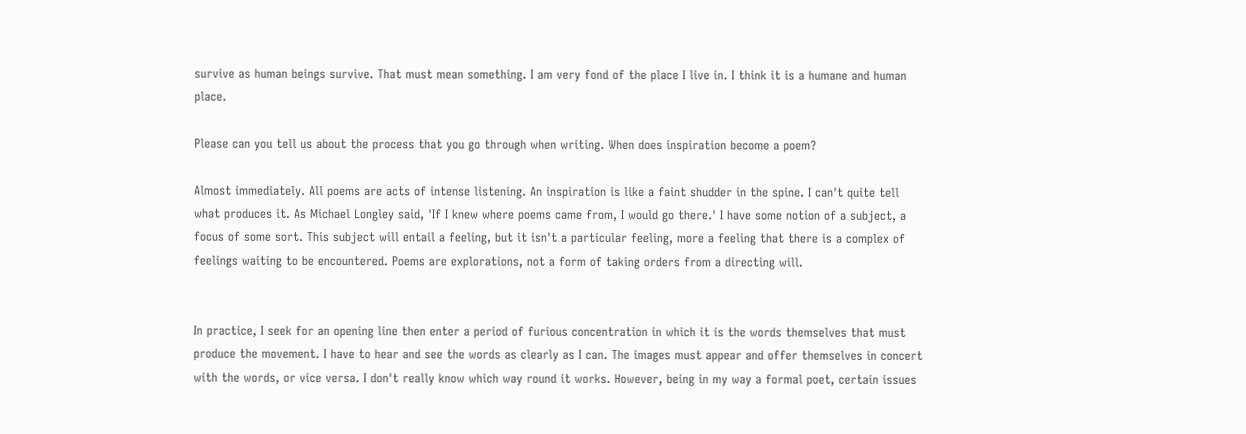survive as human beings survive. That must mean something. I am very fond of the place I live in. I think it is a humane and human place.

Please can you tell us about the process that you go through when writing. When does inspiration become a poem?

Almost immediately. All poems are acts of intense listening. An inspiration is like a faint shudder in the spine. I can't quite tell what produces it. As Michael Longley said, 'If I knew where poems came from, I would go there.' I have some notion of a subject, a focus of some sort. This subject will entail a feeling, but it isn't a particular feeling, more a feeling that there is a complex of feelings waiting to be encountered. Poems are explorations, not a form of taking orders from a directing will.


In practice, I seek for an opening line then enter a period of furious concentration in which it is the words themselves that must produce the movement. I have to hear and see the words as clearly as I can. The images must appear and offer themselves in concert with the words, or vice versa. I don't really know which way round it works. However, being in my way a formal poet, certain issues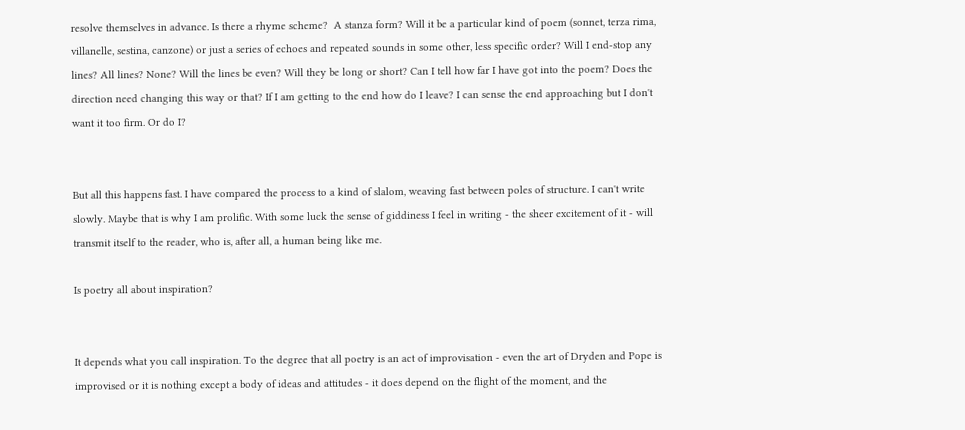resolve themselves in advance. Is there a rhyme scheme?  A stanza form? Will it be a particular kind of poem (sonnet, terza rima, villanelle, sestina, canzone) or just a series of echoes and repeated sounds in some other, less specific order? Will I end-stop any lines? All lines? None? Will the lines be even? Will they be long or short? Can I tell how far I have got into the poem? Does the direction need changing this way or that? If I am getting to the end how do I leave? I can sense the end approaching but I don't want it too firm. Or do I?


But all this happens fast. I have compared the process to a kind of slalom, weaving fast between poles of structure. I can't write slowly. Maybe that is why I am prolific. With some luck the sense of giddiness I feel in writing - the sheer excitement of it - will transmit itself to the reader, who is, after all, a human being like me.

Is poetry all about inspiration?


It depends what you call inspiration. To the degree that all poetry is an act of improvisation - even the art of Dryden and Pope is improvised or it is nothing except a body of ideas and attitudes - it does depend on the flight of the moment, and the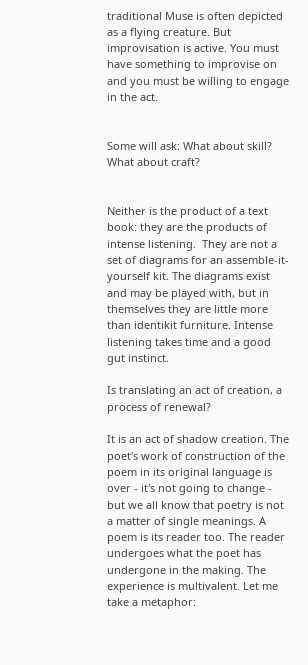traditional Muse is often depicted as a flying creature. But improvisation is active. You must have something to improvise on and you must be willing to engage in the act.


Some will ask: What about skill? What about craft?


Neither is the product of a text book: they are the products of intense listening.  They are not a set of diagrams for an assemble-it-yourself kit. The diagrams exist and may be played with, but in themselves they are little more than identikit furniture. Intense listening takes time and a good gut instinct.

Is translating an act of creation, a process of renewal?

It is an act of shadow creation. The poet's work of construction of the poem in its original language is over - it's not going to change - but we all know that poetry is not a matter of single meanings. A poem is its reader too. The reader undergoes what the poet has undergone in the making. The experience is multivalent. Let me take a metaphor: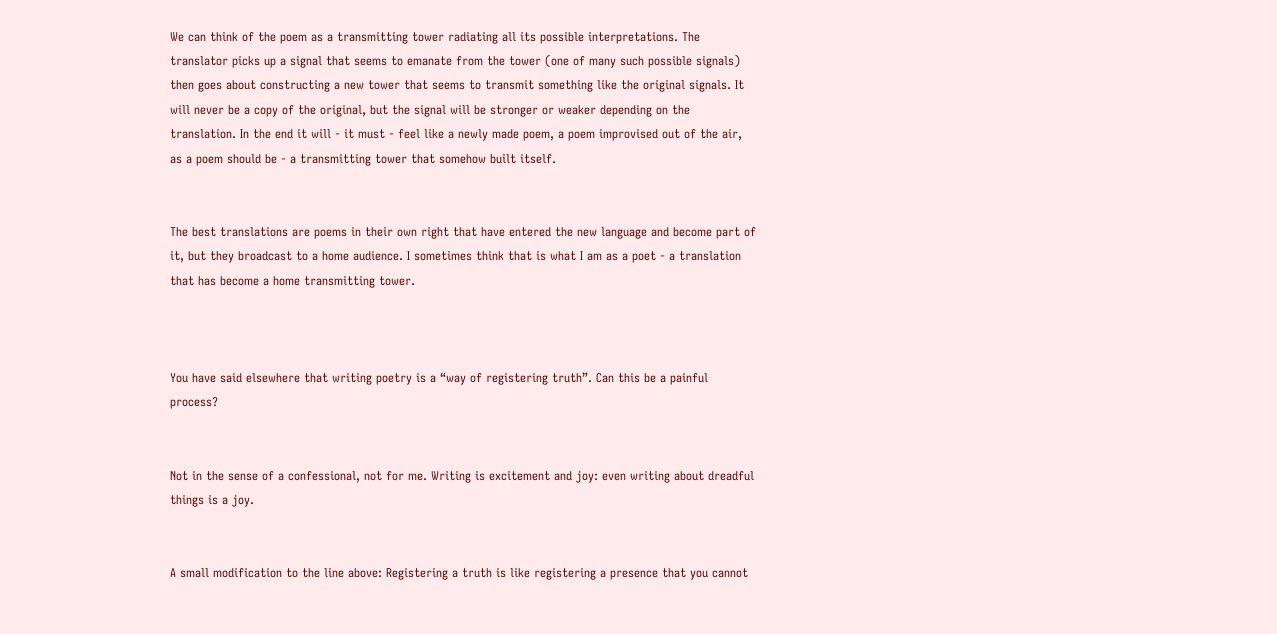We can think of the poem as a transmitting tower radiating all its possible interpretations. The translator picks up a signal that seems to emanate from the tower (one of many such possible signals) then goes about constructing a new tower that seems to transmit something like the original signals. It will never be a copy of the original, but the signal will be stronger or weaker depending on the translation. In the end it will - it must - feel like a newly made poem, a poem improvised out of the air, as a poem should be - a transmitting tower that somehow built itself.


The best translations are poems in their own right that have entered the new language and become part of it, but they broadcast to a home audience. I sometimes think that is what I am as a poet - a translation that has become a home transmitting tower.



You have said elsewhere that writing poetry is a “way of registering truth”. Can this be a painful process?


Not in the sense of a confessional, not for me. Writing is excitement and joy: even writing about dreadful things is a joy.


A small modification to the line above: Registering a truth is like registering a presence that you cannot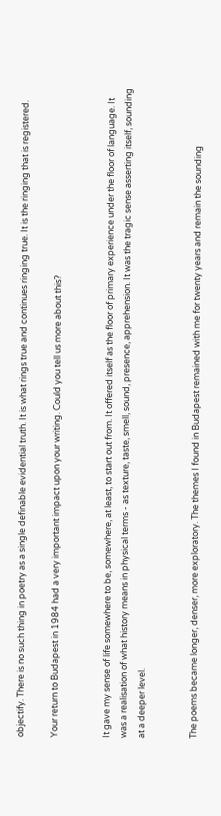objectify. There is no such thing in poetry as a single definable evidential truth. It is what rings true and continues ringing true. It is the ringing that is registered.

Your return to Budapest in 1984 had a very important impact upon your writing. Could you tell us more about this?


It gave my sense of life somewhere to be, somewhere, at least, to start out from. It offered itself as the floor of primary experience under the floor of language. It was a realisation of what history means in physical terms - as texture, taste, smell, sound, presence, apprehension. It was the tragic sense asserting itself, sounding at a deeper level.


The poems became longer, denser, more exploratory. The themes I found in Budapest remained with me for twenty years and remain the sounding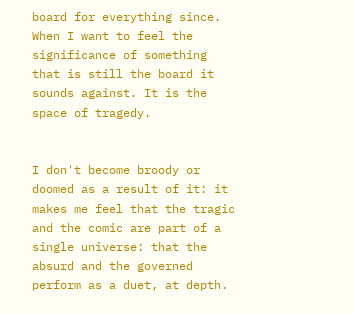board for everything since. When I want to feel the significance of something that is still the board it sounds against. It is the space of tragedy.


I don't become broody or doomed as a result of it: it makes me feel that the tragic and the comic are part of a single universe: that the absurd and the governed perform as a duet, at depth.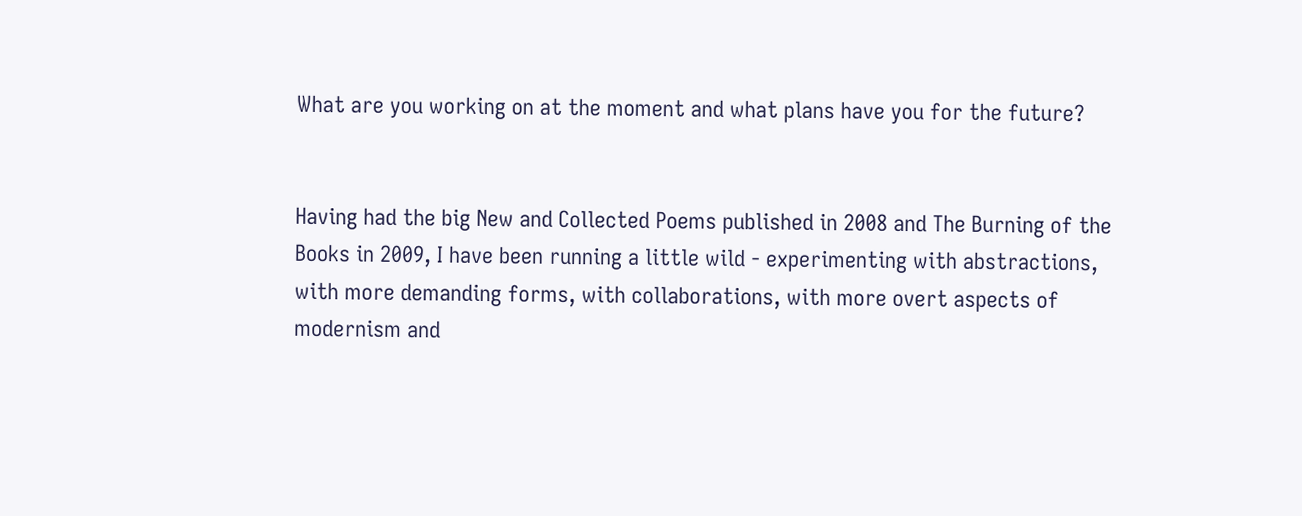What are you working on at the moment and what plans have you for the future?


Having had the big New and Collected Poems published in 2008 and The Burning of the Books in 2009, I have been running a little wild - experimenting with abstractions, with more demanding forms, with collaborations, with more overt aspects of modernism and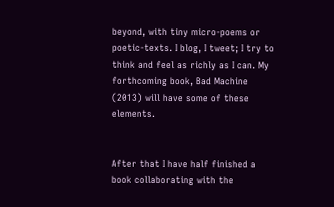beyond, with tiny micro-poems or poetic-texts. I blog, I tweet; I try to think and feel as richly as I can. My forthcoming book, Bad Machine (2013) will have some of these elements.


After that I have half finished a book collaborating with the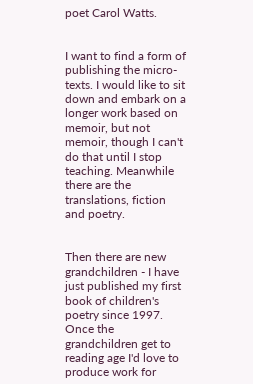poet Carol Watts.


I want to find a form of publishing the micro-texts. I would like to sit down and embark on a longer work based on memoir, but not memoir, though I can't do that until I stop teaching. Meanwhile there are the translations, fiction and poetry.


Then there are new grandchildren - I have just published my first book of children's poetry since 1997. Once the grandchildren get to reading age I'd love to produce work for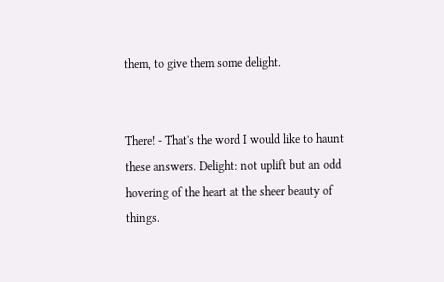them, to give them some delight.


There! - That's the word I would like to haunt these answers. Delight: not uplift but an odd hovering of the heart at the sheer beauty of things.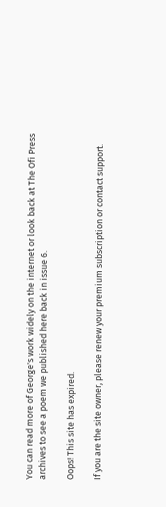You can read more of George's work widely on the internet or look back at The Ofi Press archives to see a poem we published here back in issue 6.

Oops! This site has expired.

If you are the site owner, please renew your premium subscription or contact support.